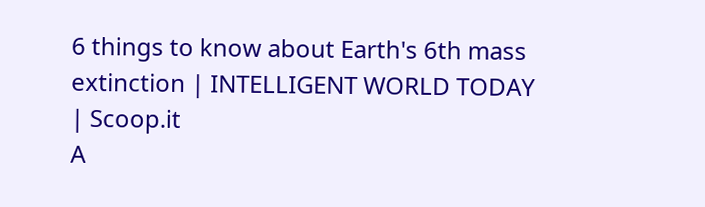6 things to know about Earth's 6th mass extinction | INTELLIGENT WORLD TODAY | Scoop.it
A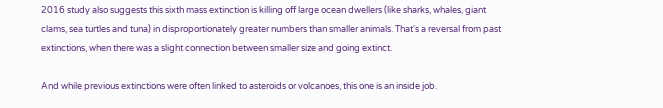2016 study also suggests this sixth mass extinction is killing off large ocean dwellers (like sharks, whales, giant clams, sea turtles and tuna) in disproportionately greater numbers than smaller animals. That's a reversal from past extinctions, when there was a slight connection between smaller size and going extinct.

And while previous extinctions were often linked to asteroids or volcanoes, this one is an inside job.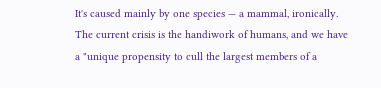It's caused mainly by one species — a mammal, ironically. The current crisis is the handiwork of humans, and we have a "unique propensity to cull the largest members of a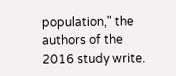population," the authors of the 2016 study write.